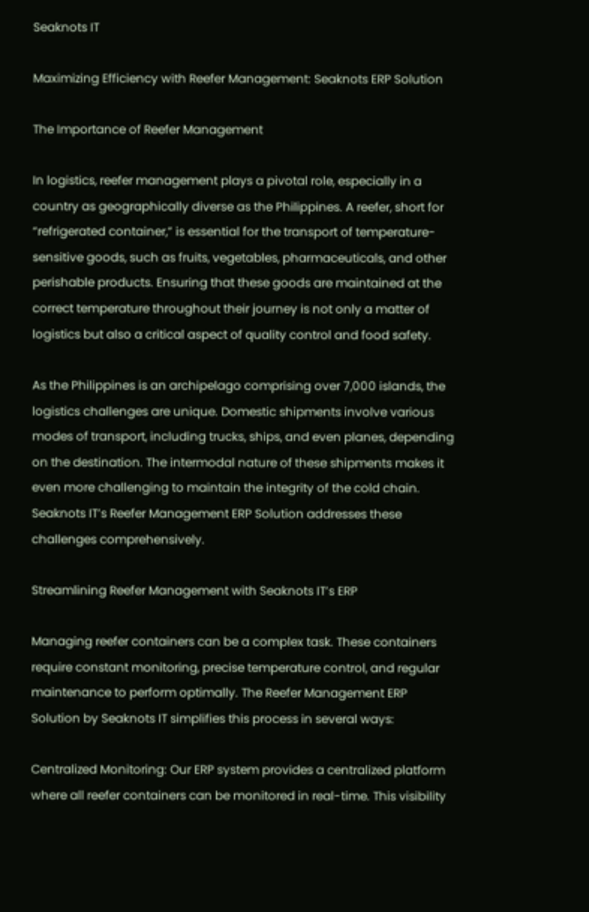Seaknots IT

Maximizing Efficiency with Reefer Management: Seaknots ERP Solution

The Importance of Reefer Management

In logistics, reefer management plays a pivotal role, especially in a country as geographically diverse as the Philippines. A reefer, short for “refrigerated container,” is essential for the transport of temperature-sensitive goods, such as fruits, vegetables, pharmaceuticals, and other perishable products. Ensuring that these goods are maintained at the correct temperature throughout their journey is not only a matter of logistics but also a critical aspect of quality control and food safety.

As the Philippines is an archipelago comprising over 7,000 islands, the logistics challenges are unique. Domestic shipments involve various modes of transport, including trucks, ships, and even planes, depending on the destination. The intermodal nature of these shipments makes it even more challenging to maintain the integrity of the cold chain. Seaknots IT’s Reefer Management ERP Solution addresses these challenges comprehensively.

Streamlining Reefer Management with Seaknots IT’s ERP

Managing reefer containers can be a complex task. These containers require constant monitoring, precise temperature control, and regular maintenance to perform optimally. The Reefer Management ERP Solution by Seaknots IT simplifies this process in several ways:

Centralized Monitoring: Our ERP system provides a centralized platform where all reefer containers can be monitored in real-time. This visibility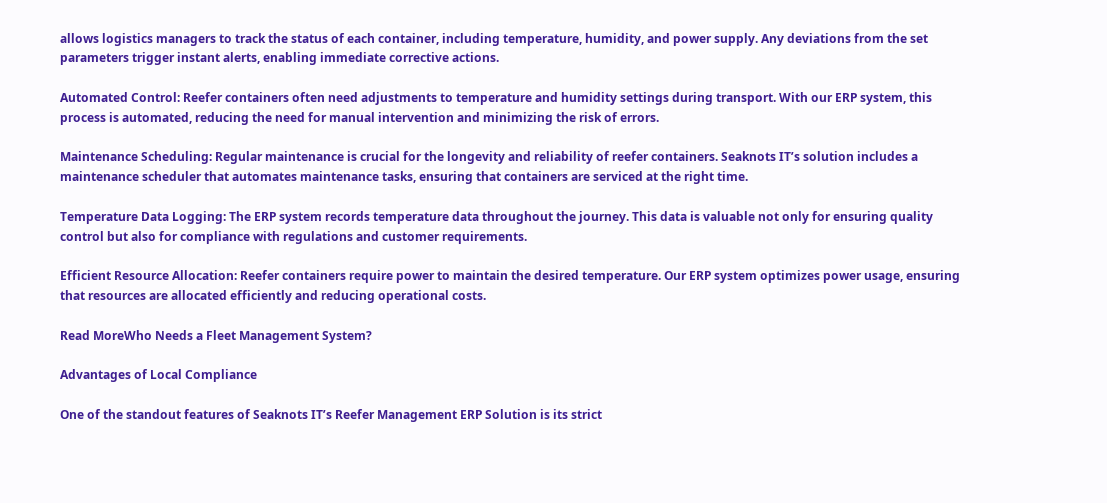allows logistics managers to track the status of each container, including temperature, humidity, and power supply. Any deviations from the set parameters trigger instant alerts, enabling immediate corrective actions.

Automated Control: Reefer containers often need adjustments to temperature and humidity settings during transport. With our ERP system, this process is automated, reducing the need for manual intervention and minimizing the risk of errors.

Maintenance Scheduling: Regular maintenance is crucial for the longevity and reliability of reefer containers. Seaknots IT’s solution includes a maintenance scheduler that automates maintenance tasks, ensuring that containers are serviced at the right time.

Temperature Data Logging: The ERP system records temperature data throughout the journey. This data is valuable not only for ensuring quality control but also for compliance with regulations and customer requirements.

Efficient Resource Allocation: Reefer containers require power to maintain the desired temperature. Our ERP system optimizes power usage, ensuring that resources are allocated efficiently and reducing operational costs.

Read MoreWho Needs a Fleet Management System?

Advantages of Local Compliance

One of the standout features of Seaknots IT’s Reefer Management ERP Solution is its strict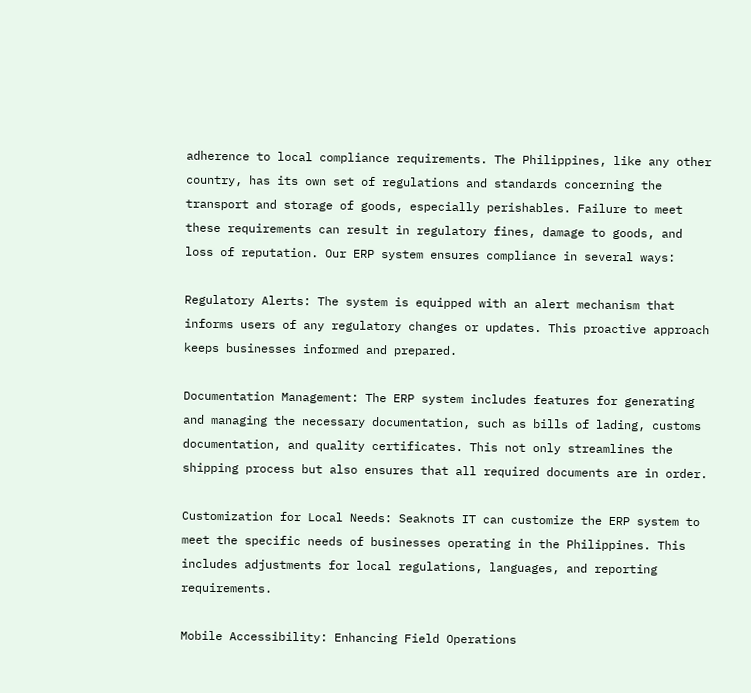adherence to local compliance requirements. The Philippines, like any other country, has its own set of regulations and standards concerning the transport and storage of goods, especially perishables. Failure to meet these requirements can result in regulatory fines, damage to goods, and loss of reputation. Our ERP system ensures compliance in several ways:

Regulatory Alerts: The system is equipped with an alert mechanism that informs users of any regulatory changes or updates. This proactive approach keeps businesses informed and prepared.

Documentation Management: The ERP system includes features for generating and managing the necessary documentation, such as bills of lading, customs documentation, and quality certificates. This not only streamlines the shipping process but also ensures that all required documents are in order.

Customization for Local Needs: Seaknots IT can customize the ERP system to meet the specific needs of businesses operating in the Philippines. This includes adjustments for local regulations, languages, and reporting requirements.

Mobile Accessibility: Enhancing Field Operations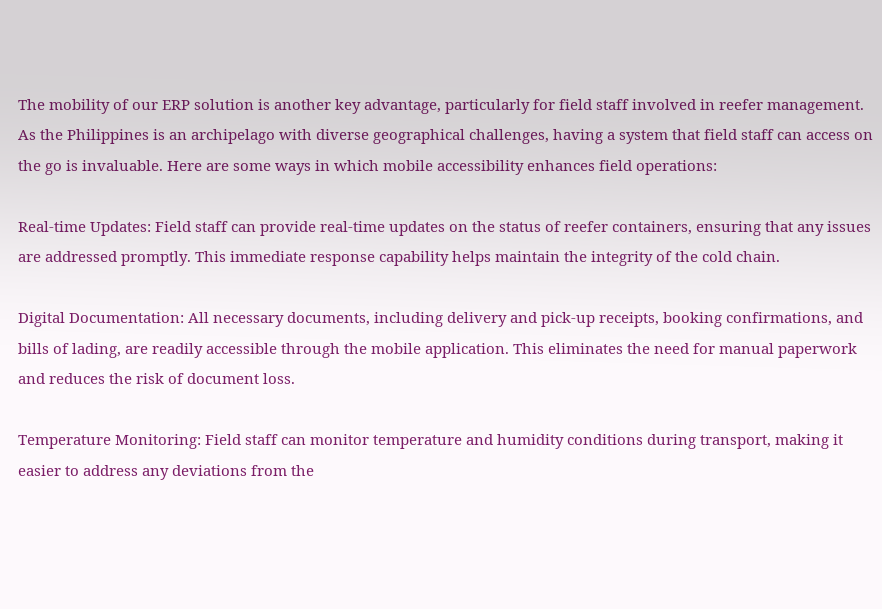The mobility of our ERP solution is another key advantage, particularly for field staff involved in reefer management. As the Philippines is an archipelago with diverse geographical challenges, having a system that field staff can access on the go is invaluable. Here are some ways in which mobile accessibility enhances field operations:

Real-time Updates: Field staff can provide real-time updates on the status of reefer containers, ensuring that any issues are addressed promptly. This immediate response capability helps maintain the integrity of the cold chain.

Digital Documentation: All necessary documents, including delivery and pick-up receipts, booking confirmations, and bills of lading, are readily accessible through the mobile application. This eliminates the need for manual paperwork and reduces the risk of document loss.

Temperature Monitoring: Field staff can monitor temperature and humidity conditions during transport, making it easier to address any deviations from the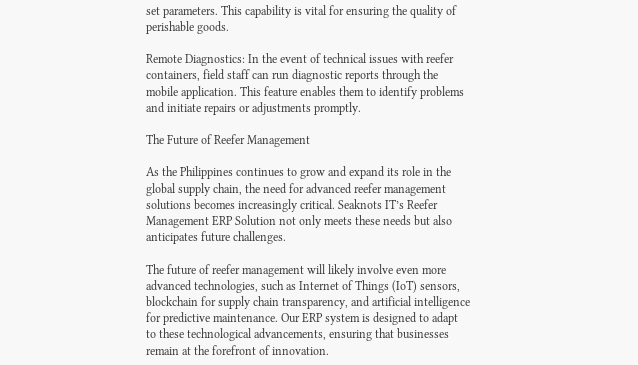set parameters. This capability is vital for ensuring the quality of perishable goods.

Remote Diagnostics: In the event of technical issues with reefer containers, field staff can run diagnostic reports through the mobile application. This feature enables them to identify problems and initiate repairs or adjustments promptly.

The Future of Reefer Management

As the Philippines continues to grow and expand its role in the global supply chain, the need for advanced reefer management solutions becomes increasingly critical. Seaknots IT’s Reefer Management ERP Solution not only meets these needs but also anticipates future challenges.

The future of reefer management will likely involve even more advanced technologies, such as Internet of Things (IoT) sensors, blockchain for supply chain transparency, and artificial intelligence for predictive maintenance. Our ERP system is designed to adapt to these technological advancements, ensuring that businesses remain at the forefront of innovation.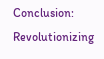Conclusion: Revolutionizing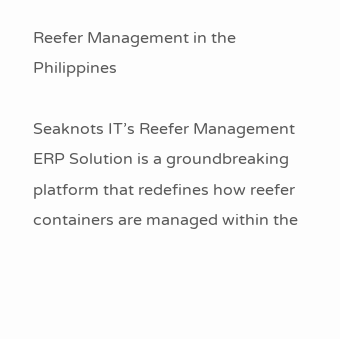Reefer Management in the Philippines

Seaknots IT’s Reefer Management ERP Solution is a groundbreaking platform that redefines how reefer containers are managed within the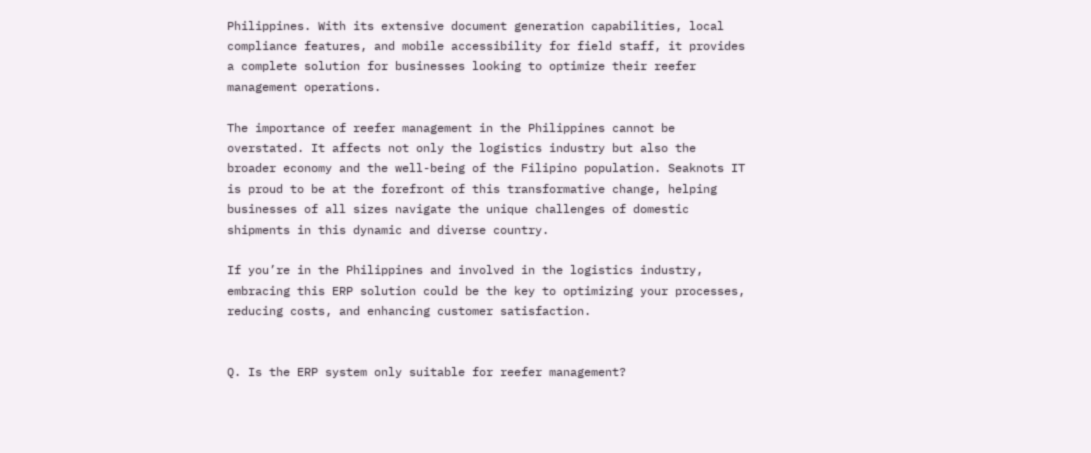Philippines. With its extensive document generation capabilities, local compliance features, and mobile accessibility for field staff, it provides a complete solution for businesses looking to optimize their reefer management operations.

The importance of reefer management in the Philippines cannot be overstated. It affects not only the logistics industry but also the broader economy and the well-being of the Filipino population. Seaknots IT is proud to be at the forefront of this transformative change, helping businesses of all sizes navigate the unique challenges of domestic shipments in this dynamic and diverse country.

If you’re in the Philippines and involved in the logistics industry, embracing this ERP solution could be the key to optimizing your processes, reducing costs, and enhancing customer satisfaction.


Q. Is the ERP system only suitable for reefer management?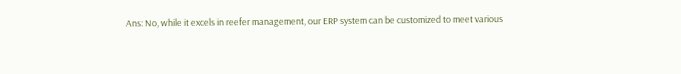Ans: No, while it excels in reefer management, our ERP system can be customized to meet various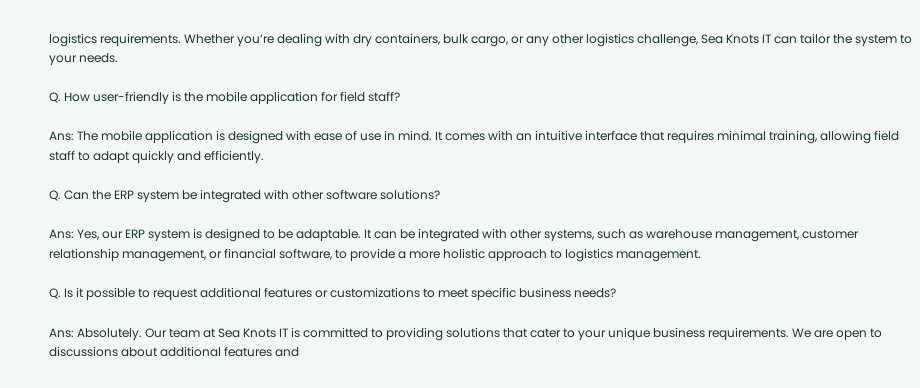logistics requirements. Whether you’re dealing with dry containers, bulk cargo, or any other logistics challenge, Sea Knots IT can tailor the system to your needs.

Q. How user-friendly is the mobile application for field staff?

Ans: The mobile application is designed with ease of use in mind. It comes with an intuitive interface that requires minimal training, allowing field staff to adapt quickly and efficiently.

Q. Can the ERP system be integrated with other software solutions?

Ans: Yes, our ERP system is designed to be adaptable. It can be integrated with other systems, such as warehouse management, customer relationship management, or financial software, to provide a more holistic approach to logistics management.

Q. Is it possible to request additional features or customizations to meet specific business needs?

Ans: Absolutely. Our team at Sea Knots IT is committed to providing solutions that cater to your unique business requirements. We are open to discussions about additional features and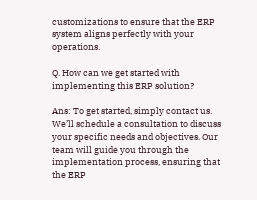customizations to ensure that the ERP system aligns perfectly with your operations.

Q. How can we get started with implementing this ERP solution?

Ans: To get started, simply contact us. We’ll schedule a consultation to discuss your specific needs and objectives. Our team will guide you through the implementation process, ensuring that the ERP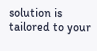solution is tailored to your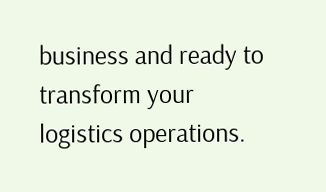business and ready to transform your logistics operations.